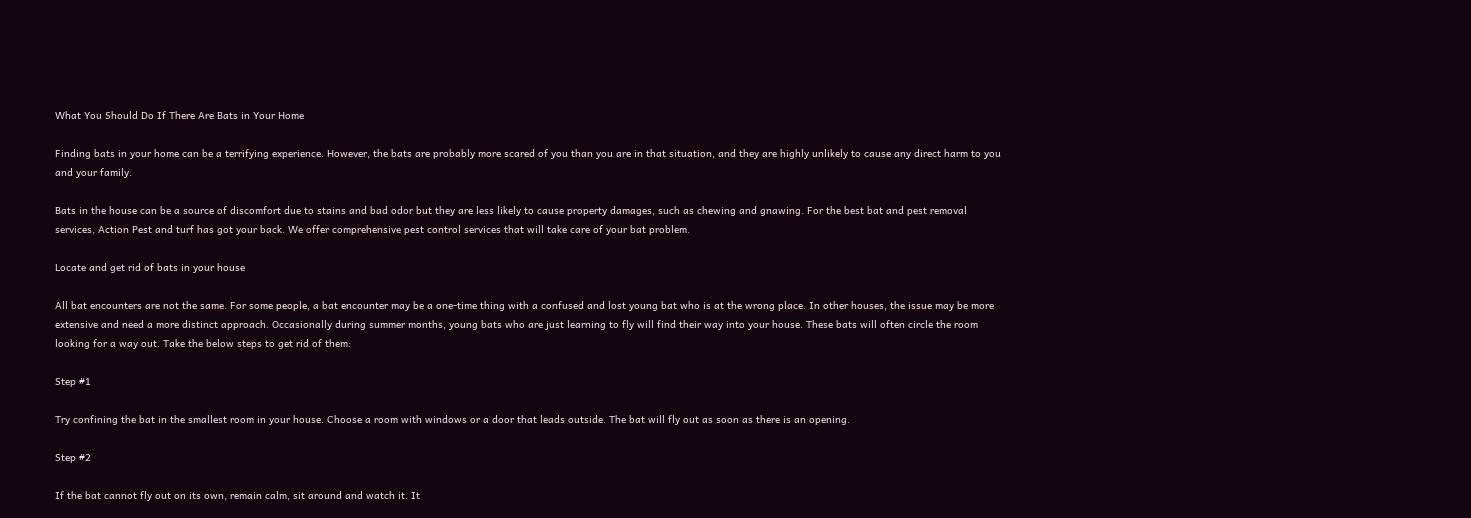What You Should Do If There Are Bats in Your Home

Finding bats in your home can be a terrifying experience. However, the bats are probably more scared of you than you are in that situation, and they are highly unlikely to cause any direct harm to you and your family.

Bats in the house can be a source of discomfort due to stains and bad odor but they are less likely to cause property damages, such as chewing and gnawing. For the best bat and pest removal services, Action Pest and turf has got your back. We offer comprehensive pest control services that will take care of your bat problem.

Locate and get rid of bats in your house

All bat encounters are not the same. For some people, a bat encounter may be a one-time thing with a confused and lost young bat who is at the wrong place. In other houses, the issue may be more extensive and need a more distinct approach. Occasionally during summer months, young bats who are just learning to fly will find their way into your house. These bats will often circle the room looking for a way out. Take the below steps to get rid of them:

Step #1

Try confining the bat in the smallest room in your house. Choose a room with windows or a door that leads outside. The bat will fly out as soon as there is an opening.

Step #2

If the bat cannot fly out on its own, remain calm, sit around and watch it. It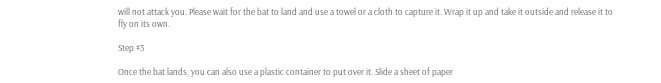will not attack you. Please wait for the bat to land and use a towel or a cloth to capture it. Wrap it up and take it outside and release it to fly on its own.

Step #3

Once the bat lands, you can also use a plastic container to put over it. Slide a sheet of paper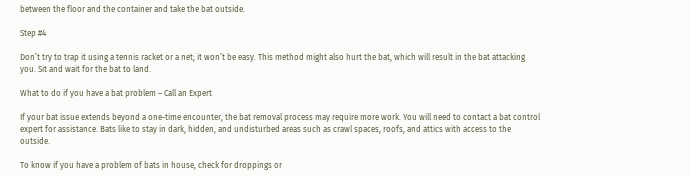between the floor and the container and take the bat outside.

Step #4

Don’t try to trap it using a tennis racket or a net; it won’t be easy. This method might also hurt the bat, which will result in the bat attacking you. Sit and wait for the bat to land.

What to do if you have a bat problem – Call an Expert

If your bat issue extends beyond a one-time encounter, the bat removal process may require more work. You will need to contact a bat control expert for assistance. Bats like to stay in dark, hidden, and undisturbed areas such as crawl spaces, roofs, and attics with access to the outside.

To know if you have a problem of bats in house, check for droppings or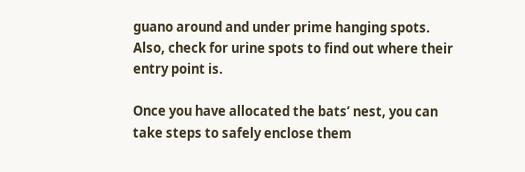guano around and under prime hanging spots. Also, check for urine spots to find out where their entry point is.

Once you have allocated the bats’ nest, you can take steps to safely enclose them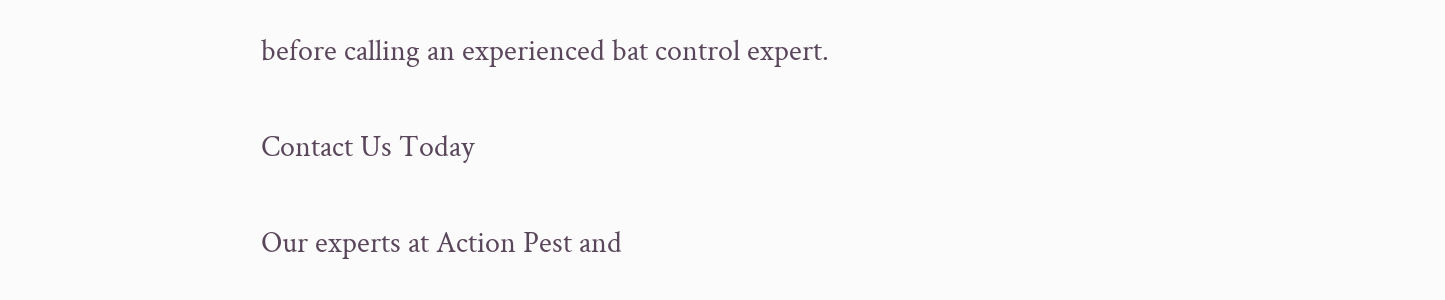before calling an experienced bat control expert.

Contact Us Today

Our experts at Action Pest and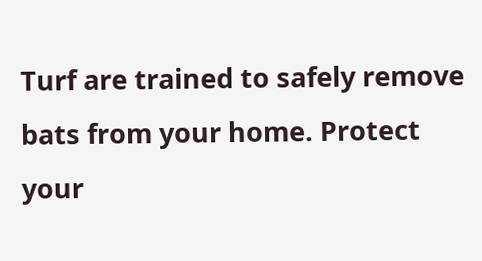Turf are trained to safely remove bats from your home. Protect your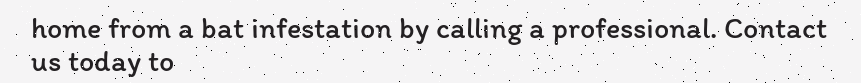home from a bat infestation by calling a professional. Contact us today to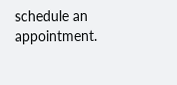schedule an appointment.